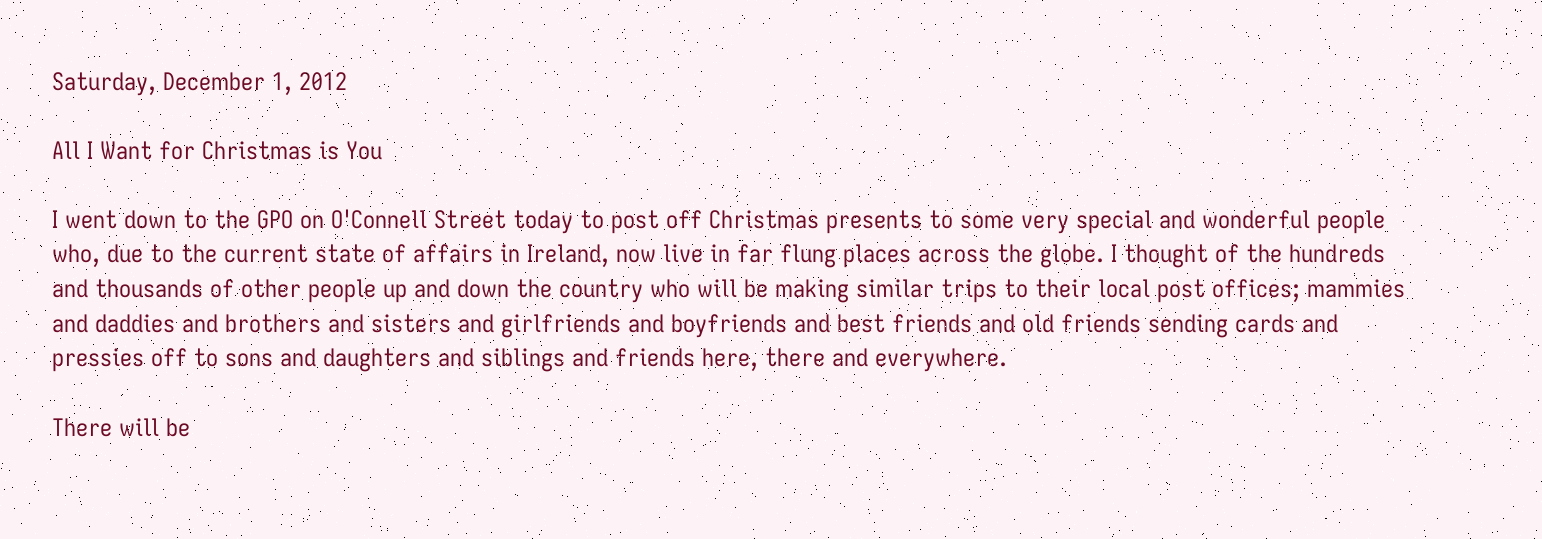Saturday, December 1, 2012

All I Want for Christmas is You

I went down to the GPO on O'Connell Street today to post off Christmas presents to some very special and wonderful people who, due to the current state of affairs in Ireland, now live in far flung places across the globe. I thought of the hundreds and thousands of other people up and down the country who will be making similar trips to their local post offices; mammies and daddies and brothers and sisters and girlfriends and boyfriends and best friends and old friends sending cards and pressies off to sons and daughters and siblings and friends here, there and everywhere.

There will be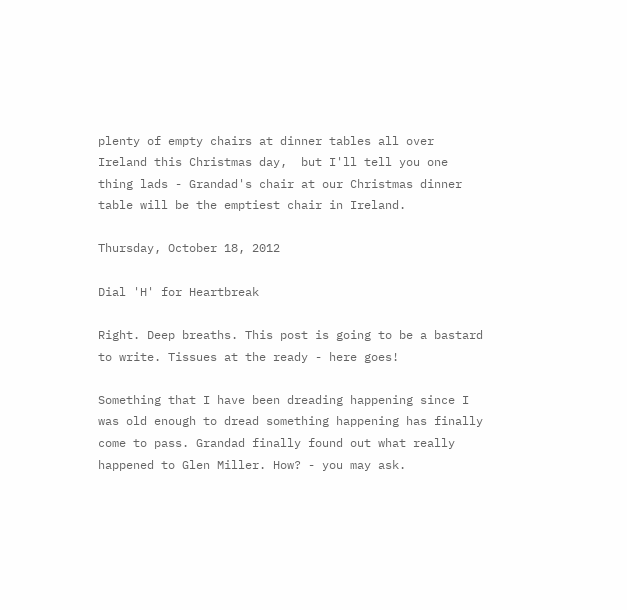plenty of empty chairs at dinner tables all over Ireland this Christmas day,  but I'll tell you one thing lads - Grandad's chair at our Christmas dinner table will be the emptiest chair in Ireland.

Thursday, October 18, 2012

Dial 'H' for Heartbreak

Right. Deep breaths. This post is going to be a bastard to write. Tissues at the ready - here goes!

Something that I have been dreading happening since I was old enough to dread something happening has finally come to pass. Grandad finally found out what really happened to Glen Miller. How? - you may ask.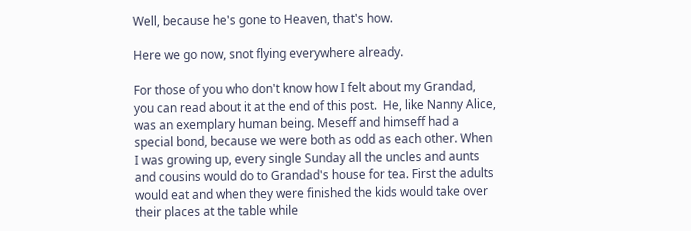Well, because he's gone to Heaven, that's how.

Here we go now, snot flying everywhere already.

For those of you who don't know how I felt about my Grandad, you can read about it at the end of this post.  He, like Nanny Alice, was an exemplary human being. Meseff and himseff had a special bond, because we were both as odd as each other. When I was growing up, every single Sunday all the uncles and aunts and cousins would do to Grandad's house for tea. First the adults would eat and when they were finished the kids would take over their places at the table while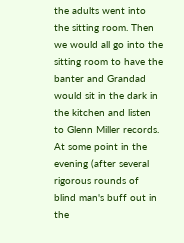the adults went into the sitting room. Then we would all go into the sitting room to have the banter and Grandad would sit in the dark in the kitchen and listen to Glenn Miller records. At some point in the evening (after several rigorous rounds of blind man's buff out in the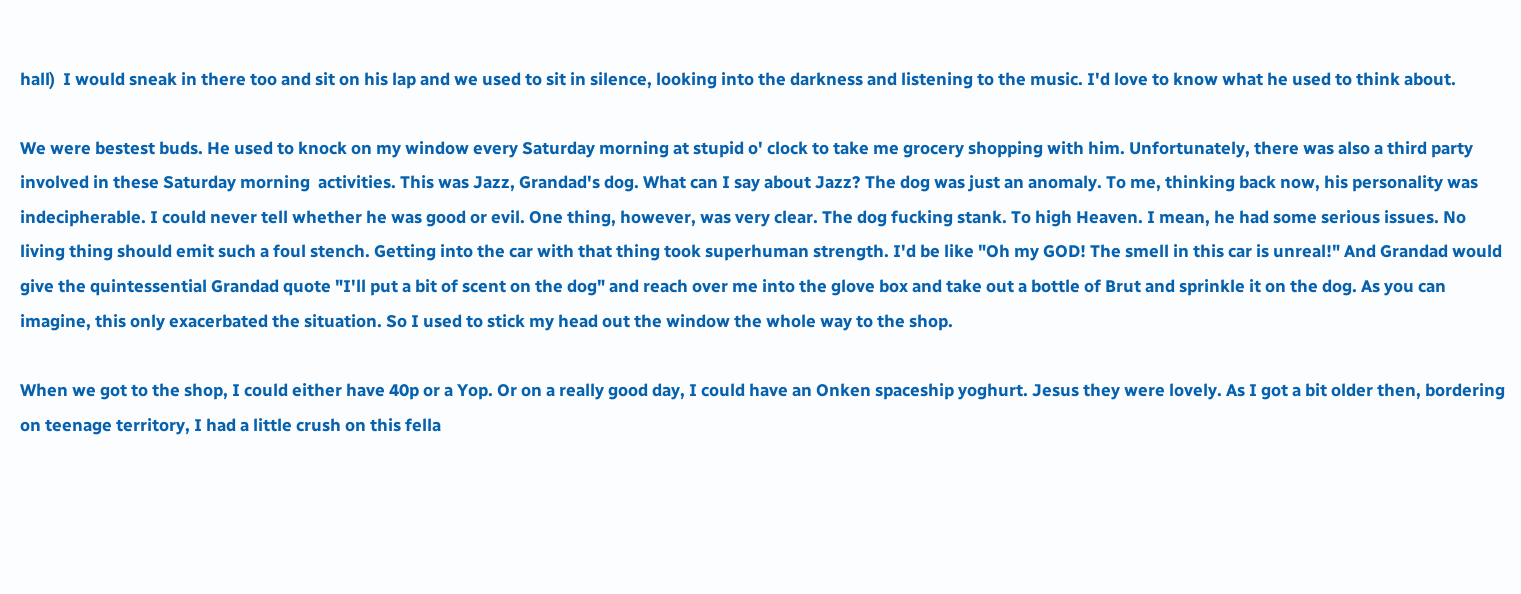hall)  I would sneak in there too and sit on his lap and we used to sit in silence, looking into the darkness and listening to the music. I'd love to know what he used to think about.

We were bestest buds. He used to knock on my window every Saturday morning at stupid o' clock to take me grocery shopping with him. Unfortunately, there was also a third party involved in these Saturday morning  activities. This was Jazz, Grandad's dog. What can I say about Jazz? The dog was just an anomaly. To me, thinking back now, his personality was indecipherable. I could never tell whether he was good or evil. One thing, however, was very clear. The dog fucking stank. To high Heaven. I mean, he had some serious issues. No living thing should emit such a foul stench. Getting into the car with that thing took superhuman strength. I'd be like "Oh my GOD! The smell in this car is unreal!" And Grandad would give the quintessential Grandad quote "I'll put a bit of scent on the dog" and reach over me into the glove box and take out a bottle of Brut and sprinkle it on the dog. As you can imagine, this only exacerbated the situation. So I used to stick my head out the window the whole way to the shop.

When we got to the shop, I could either have 40p or a Yop. Or on a really good day, I could have an Onken spaceship yoghurt. Jesus they were lovely. As I got a bit older then, bordering on teenage territory, I had a little crush on this fella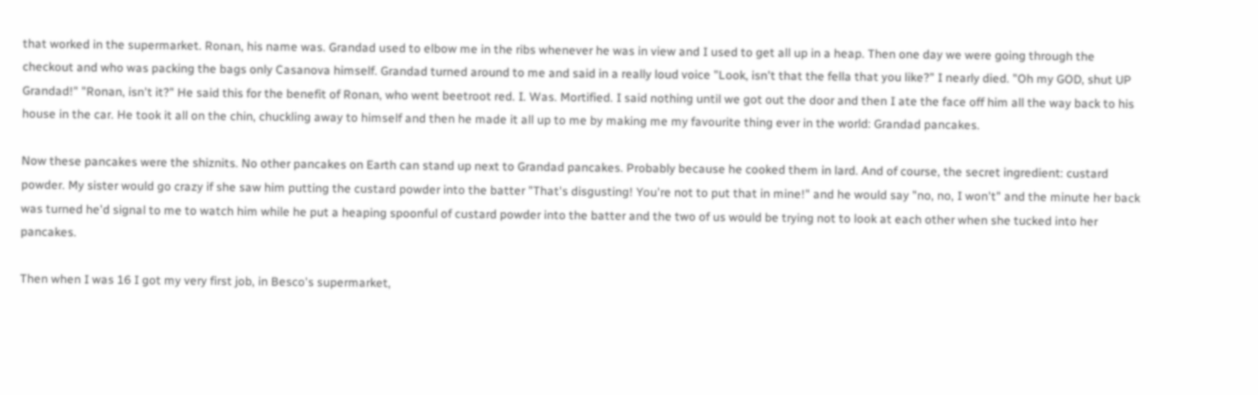that worked in the supermarket. Ronan, his name was. Grandad used to elbow me in the ribs whenever he was in view and I used to get all up in a heap. Then one day we were going through the checkout and who was packing the bags only Casanova himself. Grandad turned around to me and said in a really loud voice "Look, isn't that the fella that you like?" I nearly died. "Oh my GOD, shut UP Grandad!" "Ronan, isn't it?" He said this for the benefit of Ronan, who went beetroot red. I. Was. Mortified. I said nothing until we got out the door and then I ate the face off him all the way back to his house in the car. He took it all on the chin, chuckling away to himself and then he made it all up to me by making me my favourite thing ever in the world: Grandad pancakes.

Now these pancakes were the shiznits. No other pancakes on Earth can stand up next to Grandad pancakes. Probably because he cooked them in lard. And of course, the secret ingredient: custard powder. My sister would go crazy if she saw him putting the custard powder into the batter "That's disgusting! You're not to put that in mine!" and he would say "no, no, I won't" and the minute her back was turned he'd signal to me to watch him while he put a heaping spoonful of custard powder into the batter and the two of us would be trying not to look at each other when she tucked into her pancakes.

Then when I was 16 I got my very first job, in Besco's supermarket,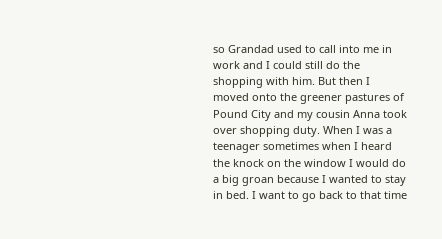so Grandad used to call into me in work and I could still do the shopping with him. But then I moved onto the greener pastures of Pound City and my cousin Anna took over shopping duty. When I was a teenager sometimes when I heard the knock on the window I would do a big groan because I wanted to stay in bed. I want to go back to that time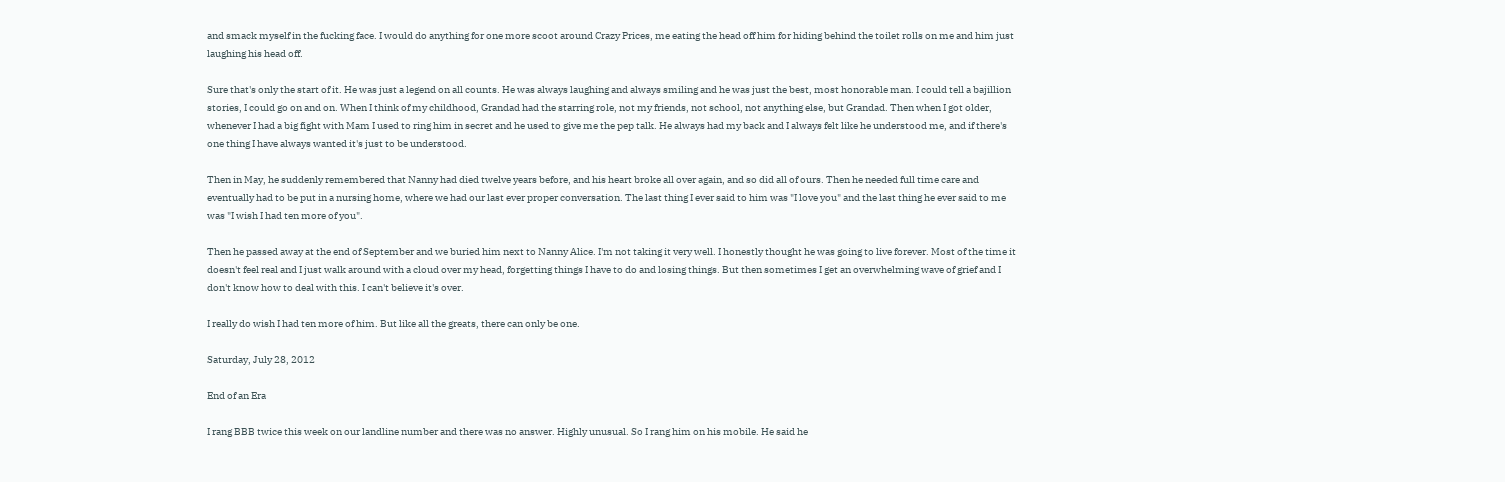and smack myself in the fucking face. I would do anything for one more scoot around Crazy Prices, me eating the head off him for hiding behind the toilet rolls on me and him just laughing his head off.

Sure that's only the start of it. He was just a legend on all counts. He was always laughing and always smiling and he was just the best, most honorable man. I could tell a bajillion stories, I could go on and on. When I think of my childhood, Grandad had the starring role, not my friends, not school, not anything else, but Grandad. Then when I got older, whenever I had a big fight with Mam I used to ring him in secret and he used to give me the pep talk. He always had my back and I always felt like he understood me, and if there's one thing I have always wanted it's just to be understood.

Then in May, he suddenly remembered that Nanny had died twelve years before, and his heart broke all over again, and so did all of ours. Then he needed full time care and eventually had to be put in a nursing home, where we had our last ever proper conversation. The last thing I ever said to him was "I love you" and the last thing he ever said to me was "I wish I had ten more of you".

Then he passed away at the end of September and we buried him next to Nanny Alice. I'm not taking it very well. I honestly thought he was going to live forever. Most of the time it doesn't feel real and I just walk around with a cloud over my head, forgetting things I have to do and losing things. But then sometimes I get an overwhelming wave of grief and I don't know how to deal with this. I can't believe it's over.

I really do wish I had ten more of him. But like all the greats, there can only be one.

Saturday, July 28, 2012

End of an Era

I rang BBB twice this week on our landline number and there was no answer. Highly unusual. So I rang him on his mobile. He said he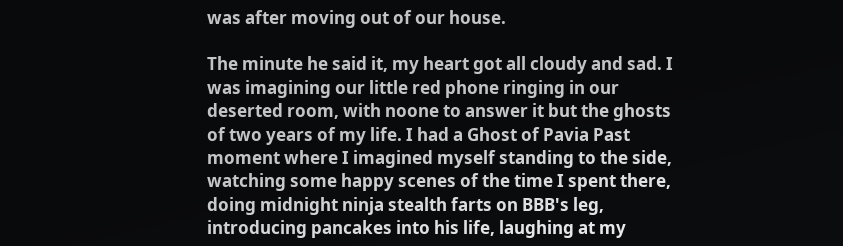was after moving out of our house.

The minute he said it, my heart got all cloudy and sad. I was imagining our little red phone ringing in our deserted room, with noone to answer it but the ghosts of two years of my life. I had a Ghost of Pavia Past moment where I imagined myself standing to the side, watching some happy scenes of the time I spent there, doing midnight ninja stealth farts on BBB's leg, introducing pancakes into his life, laughing at my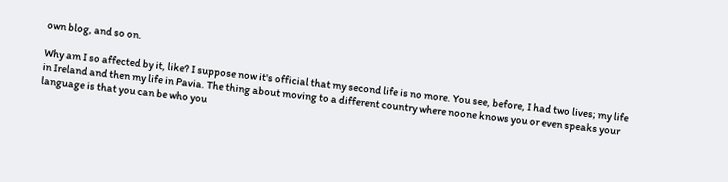own blog, and so on.

Why am I so affected by it, like? I suppose now it's official that my second life is no more. You see, before, I had two lives; my life in Ireland and then my life in Pavia. The thing about moving to a different country where noone knows you or even speaks your language is that you can be who you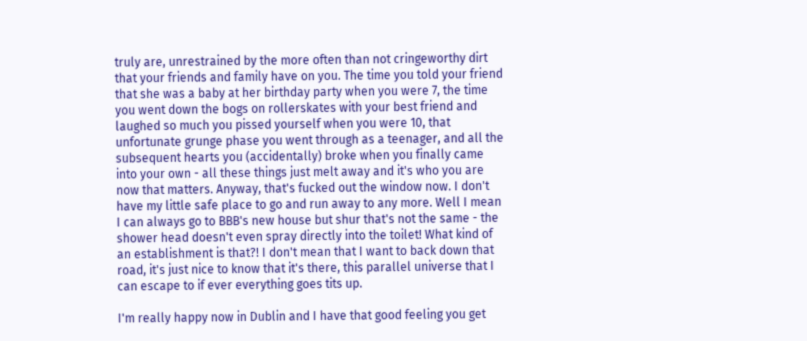truly are, unrestrained by the more often than not cringeworthy dirt that your friends and family have on you. The time you told your friend that she was a baby at her birthday party when you were 7, the time you went down the bogs on rollerskates with your best friend and laughed so much you pissed yourself when you were 10, that unfortunate grunge phase you went through as a teenager, and all the subsequent hearts you (accidentally) broke when you finally came into your own - all these things just melt away and it's who you are now that matters. Anyway, that's fucked out the window now. I don't have my little safe place to go and run away to any more. Well I mean I can always go to BBB's new house but shur that's not the same - the shower head doesn't even spray directly into the toilet! What kind of an establishment is that?! I don't mean that I want to back down that road, it's just nice to know that it's there, this parallel universe that I can escape to if ever everything goes tits up.

I'm really happy now in Dublin and I have that good feeling you get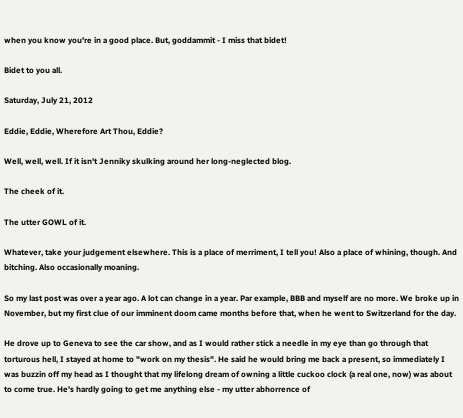when you know you're in a good place. But, goddammit - I miss that bidet!

Bidet to you all.

Saturday, July 21, 2012

Eddie, Eddie, Wherefore Art Thou, Eddie?

Well, well, well. If it isn't Jenniky skulking around her long-neglected blog.

The cheek of it.

The utter GOWL of it.

Whatever, take your judgement elsewhere. This is a place of merriment, I tell you! Also a place of whining, though. And bitching. Also occasionally moaning.

So my last post was over a year ago. A lot can change in a year. Par example, BBB and myself are no more. We broke up in November, but my first clue of our imminent doom came months before that, when he went to Switzerland for the day.

He drove up to Geneva to see the car show, and as I would rather stick a needle in my eye than go through that torturous hell, I stayed at home to "work on my thesis". He said he would bring me back a present, so immediately I was buzzin off my head as I thought that my lifelong dream of owning a little cuckoo clock (a real one, now) was about to come true. He's hardly going to get me anything else - my utter abhorrence of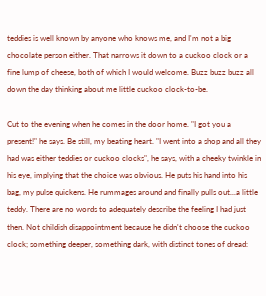teddies is well known by anyone who knows me, and I'm not a big chocolate person either. That narrows it down to a cuckoo clock or a fine lump of cheese, both of which I would welcome. Buzz buzz buzz all down the day thinking about me little cuckoo clock-to-be.

Cut to the evening when he comes in the door home. "I got you a present!" he says. Be still, my beating heart. "I went into a shop and all they had was either teddies or cuckoo clocks", he says, with a cheeky twinkle in his eye, implying that the choice was obvious. He puts his hand into his bag, my pulse quickens. He rummages around and finally pulls out...a little teddy. There are no words to adequately describe the feeling I had just then. Not childish disappointment because he didn't choose the cuckoo clock; something deeper, something dark, with distinct tones of dread: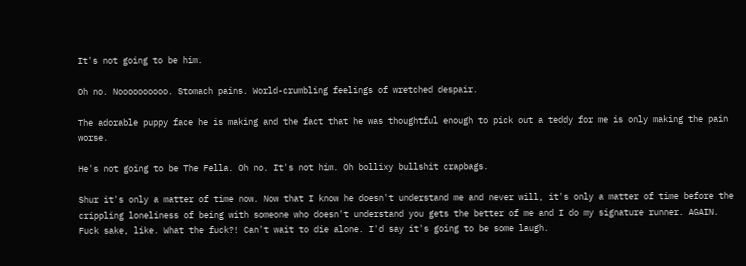It's not going to be him.

Oh no. Noooooooooo. Stomach pains. World-crumbling feelings of wretched despair.

The adorable puppy face he is making and the fact that he was thoughtful enough to pick out a teddy for me is only making the pain worse.

He's not going to be The Fella. Oh no. It's not him. Oh bollixy bullshit crapbags.

Shur it's only a matter of time now. Now that I know he doesn't understand me and never will, it's only a matter of time before the crippling loneliness of being with someone who doesn't understand you gets the better of me and I do my signature runner. AGAIN. Fuck sake, like. What the fuck?! Can't wait to die alone. I'd say it's going to be some laugh.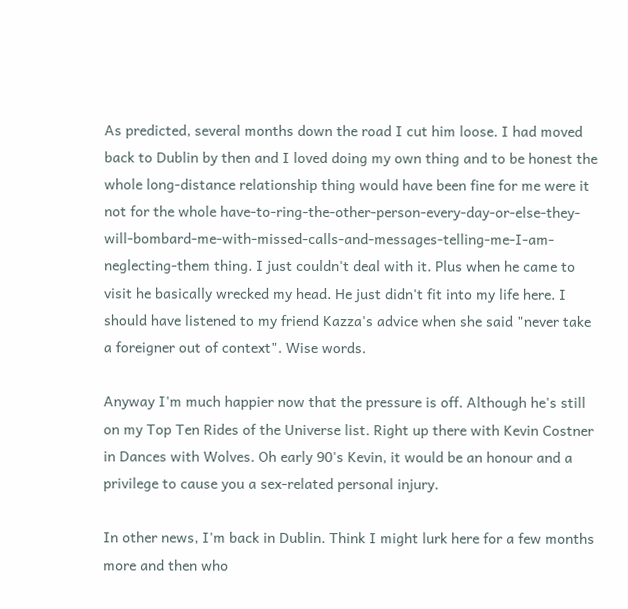As predicted, several months down the road I cut him loose. I had moved back to Dublin by then and I loved doing my own thing and to be honest the whole long-distance relationship thing would have been fine for me were it not for the whole have-to-ring-the-other-person-every-day-or-else-they-will-bombard-me-with-missed-calls-and-messages-telling-me-I-am-neglecting-them thing. I just couldn't deal with it. Plus when he came to visit he basically wrecked my head. He just didn't fit into my life here. I should have listened to my friend Kazza's advice when she said "never take a foreigner out of context". Wise words.

Anyway I'm much happier now that the pressure is off. Although he's still on my Top Ten Rides of the Universe list. Right up there with Kevin Costner in Dances with Wolves. Oh early 90's Kevin, it would be an honour and a privilege to cause you a sex-related personal injury.

In other news, I'm back in Dublin. Think I might lurk here for a few months more and then who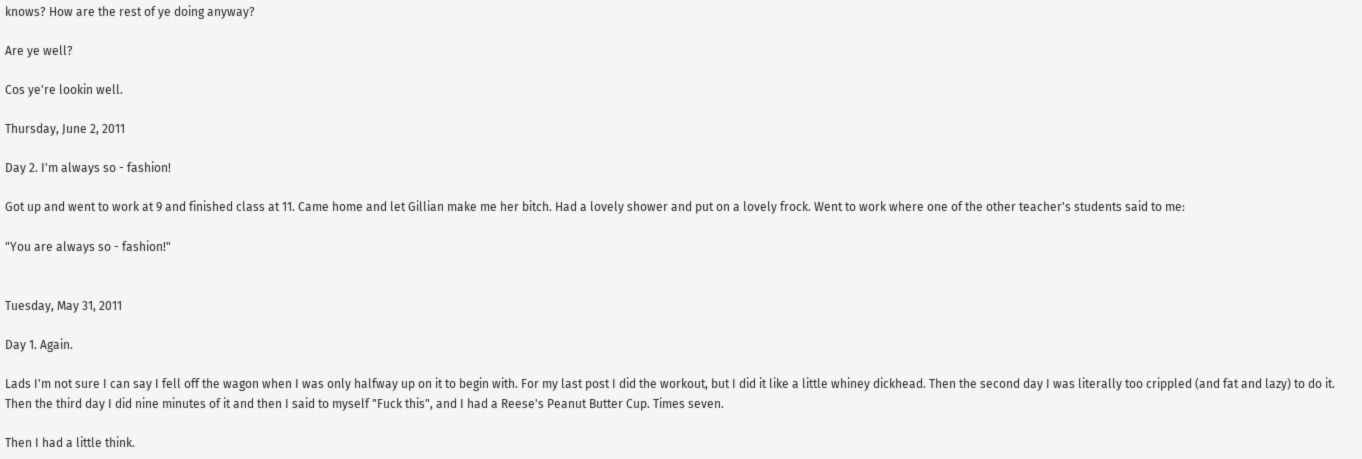knows? How are the rest of ye doing anyway?

Are ye well?

Cos ye're lookin well.

Thursday, June 2, 2011

Day 2. I'm always so - fashion!

Got up and went to work at 9 and finished class at 11. Came home and let Gillian make me her bitch. Had a lovely shower and put on a lovely frock. Went to work where one of the other teacher's students said to me:

"You are always so - fashion!"


Tuesday, May 31, 2011

Day 1. Again.

Lads I'm not sure I can say I fell off the wagon when I was only halfway up on it to begin with. For my last post I did the workout, but I did it like a little whiney dickhead. Then the second day I was literally too crippled (and fat and lazy) to do it. Then the third day I did nine minutes of it and then I said to myself "Fuck this", and I had a Reese's Peanut Butter Cup. Times seven.

Then I had a little think.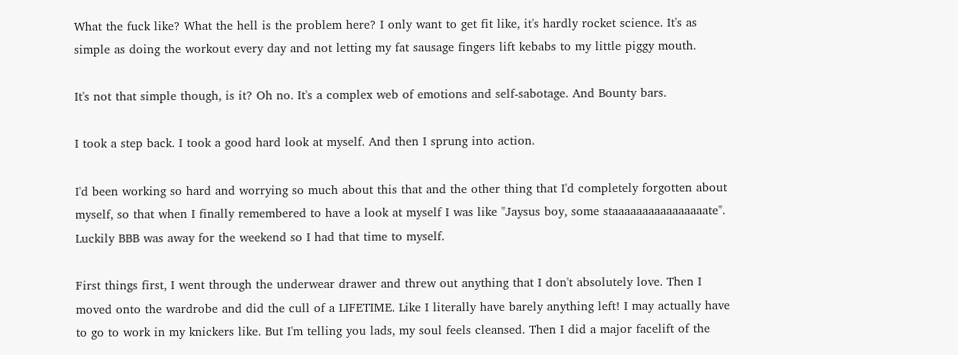What the fuck like? What the hell is the problem here? I only want to get fit like, it's hardly rocket science. It's as simple as doing the workout every day and not letting my fat sausage fingers lift kebabs to my little piggy mouth.

It's not that simple though, is it? Oh no. It's a complex web of emotions and self-sabotage. And Bounty bars.

I took a step back. I took a good hard look at myself. And then I sprung into action.

I'd been working so hard and worrying so much about this that and the other thing that I'd completely forgotten about myself, so that when I finally remembered to have a look at myself I was like "Jaysus boy, some staaaaaaaaaaaaaaaate". Luckily BBB was away for the weekend so I had that time to myself.

First things first, I went through the underwear drawer and threw out anything that I don't absolutely love. Then I moved onto the wardrobe and did the cull of a LIFETIME. Like I literally have barely anything left! I may actually have to go to work in my knickers like. But I'm telling you lads, my soul feels cleansed. Then I did a major facelift of the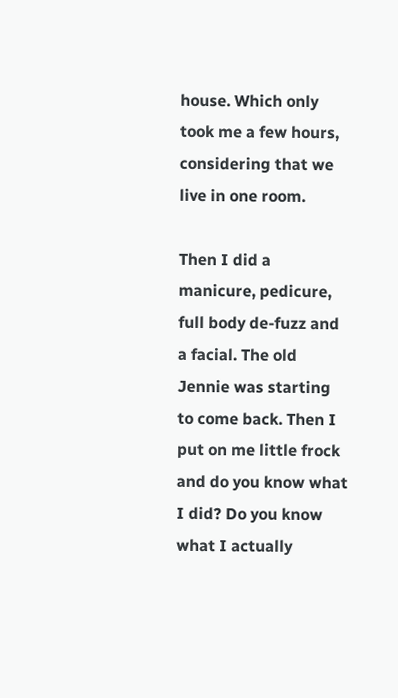house. Which only took me a few hours, considering that we live in one room.

Then I did a manicure, pedicure, full body de-fuzz and a facial. The old Jennie was starting to come back. Then I put on me little frock and do you know what I did? Do you know what I actually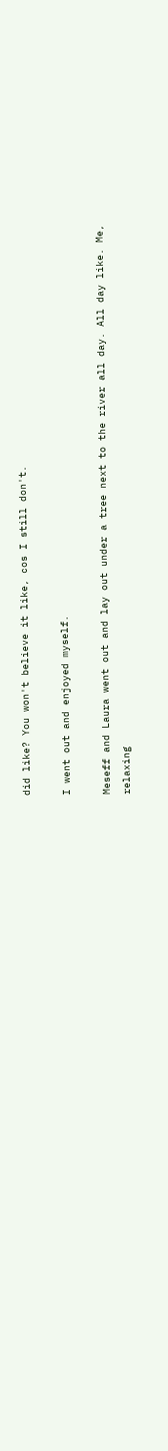did like? You won't believe it like, cos I still don't.

I went out and enjoyed myself.

Meseff and Laura went out and lay out under a tree next to the river all day. All day like. Me, relaxing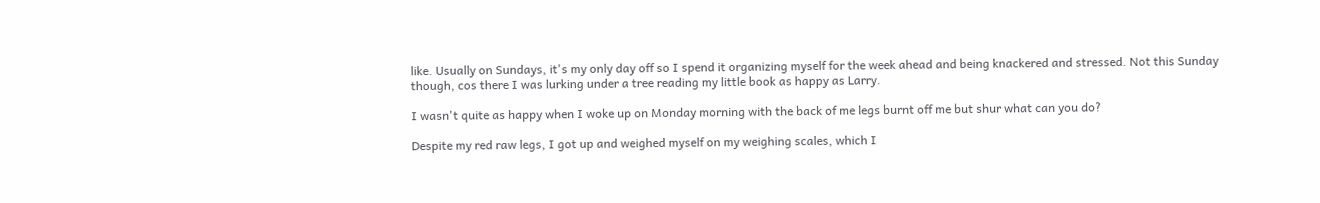like. Usually on Sundays, it's my only day off so I spend it organizing myself for the week ahead and being knackered and stressed. Not this Sunday though, cos there I was lurking under a tree reading my little book as happy as Larry.

I wasn't quite as happy when I woke up on Monday morning with the back of me legs burnt off me but shur what can you do?

Despite my red raw legs, I got up and weighed myself on my weighing scales, which I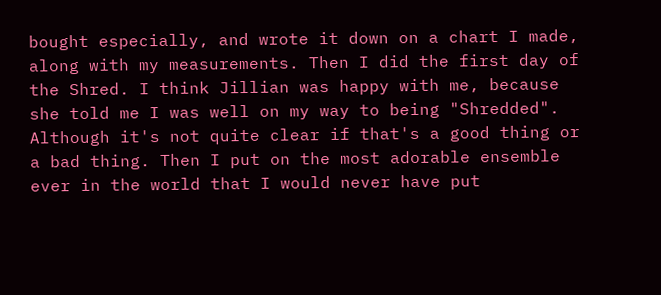bought especially, and wrote it down on a chart I made, along with my measurements. Then I did the first day of the Shred. I think Jillian was happy with me, because she told me I was well on my way to being "Shredded". Although it's not quite clear if that's a good thing or a bad thing. Then I put on the most adorable ensemble ever in the world that I would never have put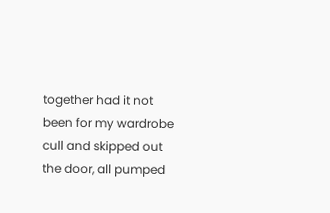together had it not been for my wardrobe cull and skipped out the door, all pumped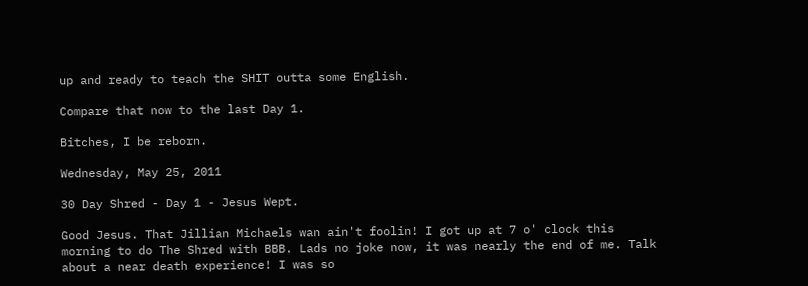up and ready to teach the SHIT outta some English.

Compare that now to the last Day 1.

Bitches, I be reborn.

Wednesday, May 25, 2011

30 Day Shred - Day 1 - Jesus Wept.

Good Jesus. That Jillian Michaels wan ain't foolin! I got up at 7 o' clock this morning to do The Shred with BBB. Lads no joke now, it was nearly the end of me. Talk about a near death experience! I was so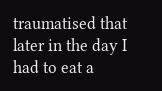traumatised that later in the day I had to eat a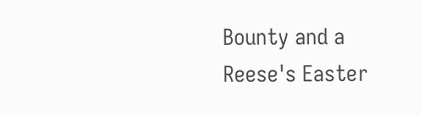Bounty and a Reese's Easter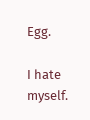Egg.

I hate myself.